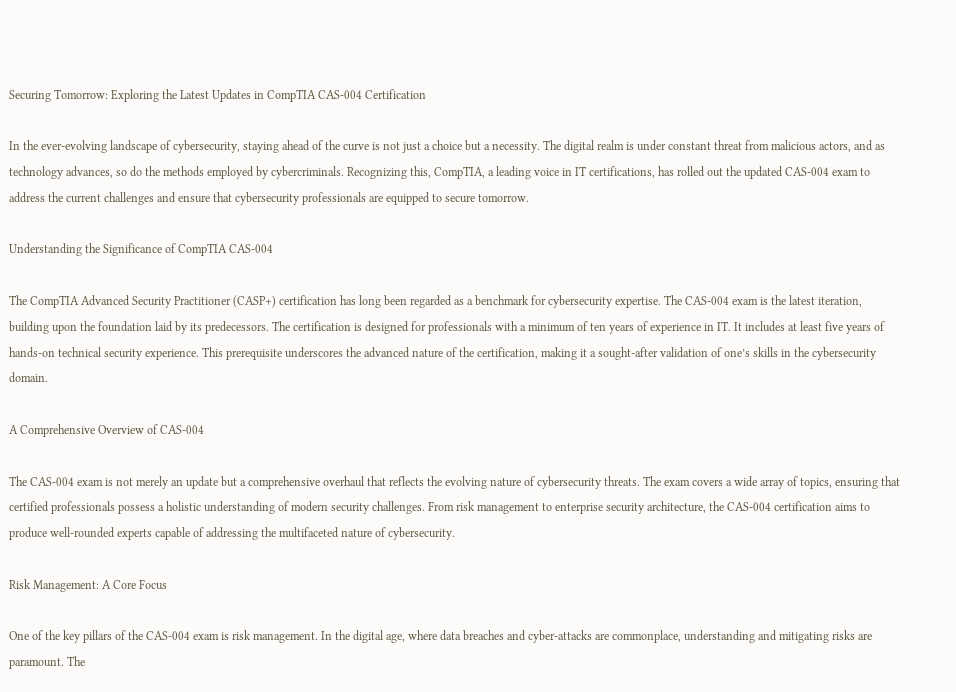Securing Tomorrow: Exploring the Latest Updates in CompTIA CAS-004 Certification

In the ever-evolving landscape of cybersecurity, staying ahead of the curve is not just a choice but a necessity. The digital realm is under constant threat from malicious actors, and as technology advances, so do the methods employed by cybercriminals. Recognizing this, CompTIA, a leading voice in IT certifications, has rolled out the updated CAS-004 exam to address the current challenges and ensure that cybersecurity professionals are equipped to secure tomorrow.

Understanding the Significance of CompTIA CAS-004

The CompTIA Advanced Security Practitioner (CASP+) certification has long been regarded as a benchmark for cybersecurity expertise. The CAS-004 exam is the latest iteration, building upon the foundation laid by its predecessors. The certification is designed for professionals with a minimum of ten years of experience in IT. It includes at least five years of hands-on technical security experience. This prerequisite underscores the advanced nature of the certification, making it a sought-after validation of one’s skills in the cybersecurity domain.

A Comprehensive Overview of CAS-004

The CAS-004 exam is not merely an update but a comprehensive overhaul that reflects the evolving nature of cybersecurity threats. The exam covers a wide array of topics, ensuring that certified professionals possess a holistic understanding of modern security challenges. From risk management to enterprise security architecture, the CAS-004 certification aims to produce well-rounded experts capable of addressing the multifaceted nature of cybersecurity.

Risk Management: A Core Focus

One of the key pillars of the CAS-004 exam is risk management. In the digital age, where data breaches and cyber-attacks are commonplace, understanding and mitigating risks are paramount. The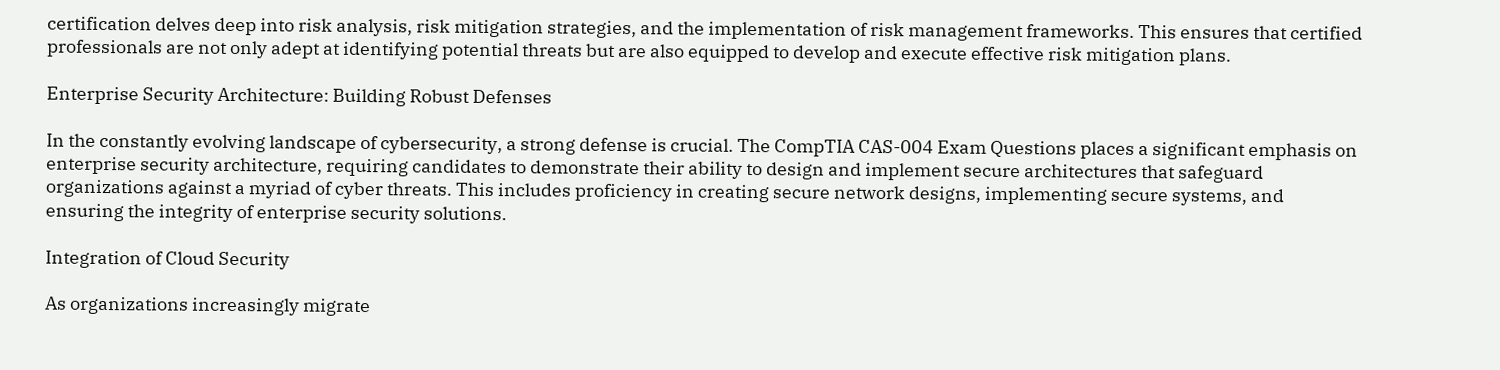certification delves deep into risk analysis, risk mitigation strategies, and the implementation of risk management frameworks. This ensures that certified professionals are not only adept at identifying potential threats but are also equipped to develop and execute effective risk mitigation plans.

Enterprise Security Architecture: Building Robust Defenses

In the constantly evolving landscape of cybersecurity, a strong defense is crucial. The CompTIA CAS-004 Exam Questions places a significant emphasis on enterprise security architecture, requiring candidates to demonstrate their ability to design and implement secure architectures that safeguard organizations against a myriad of cyber threats. This includes proficiency in creating secure network designs, implementing secure systems, and ensuring the integrity of enterprise security solutions.

Integration of Cloud Security

As organizations increasingly migrate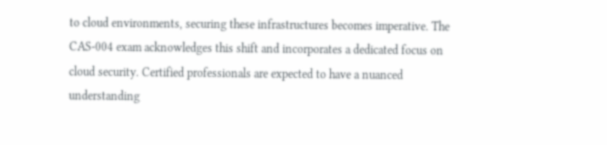to cloud environments, securing these infrastructures becomes imperative. The CAS-004 exam acknowledges this shift and incorporates a dedicated focus on cloud security. Certified professionals are expected to have a nuanced understanding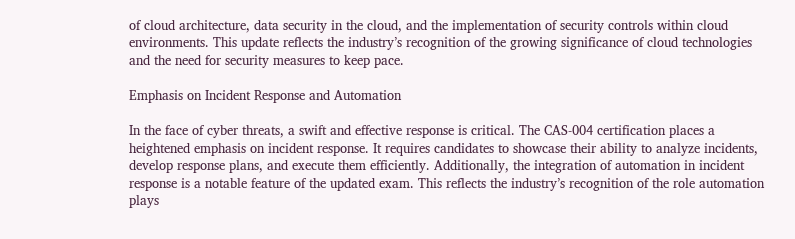of cloud architecture, data security in the cloud, and the implementation of security controls within cloud environments. This update reflects the industry’s recognition of the growing significance of cloud technologies and the need for security measures to keep pace.

Emphasis on Incident Response and Automation

In the face of cyber threats, a swift and effective response is critical. The CAS-004 certification places a heightened emphasis on incident response. It requires candidates to showcase their ability to analyze incidents, develop response plans, and execute them efficiently. Additionally, the integration of automation in incident response is a notable feature of the updated exam. This reflects the industry’s recognition of the role automation plays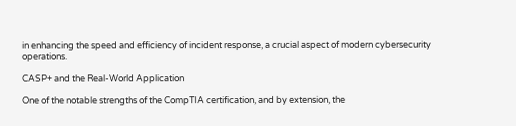in enhancing the speed and efficiency of incident response, a crucial aspect of modern cybersecurity operations.

CASP+ and the Real-World Application

One of the notable strengths of the CompTIA certification, and by extension, the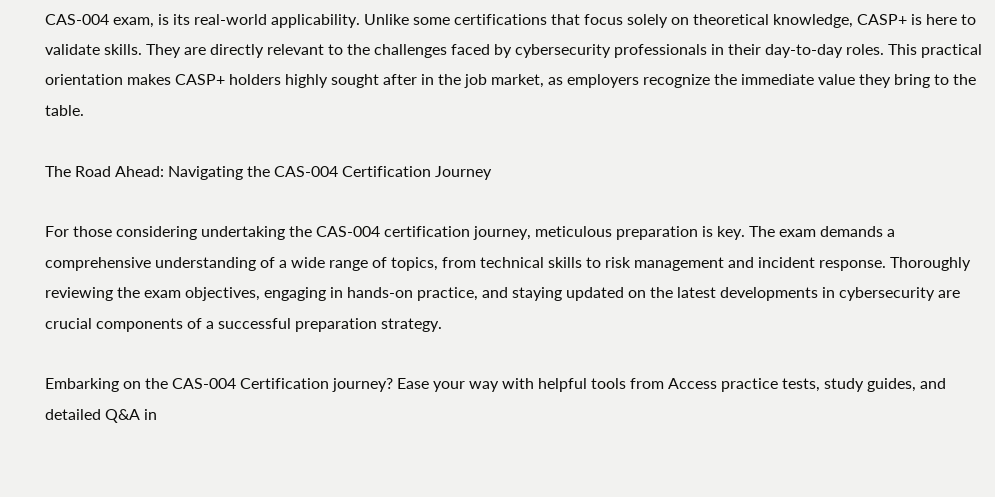CAS-004 exam, is its real-world applicability. Unlike some certifications that focus solely on theoretical knowledge, CASP+ is here to validate skills. They are directly relevant to the challenges faced by cybersecurity professionals in their day-to-day roles. This practical orientation makes CASP+ holders highly sought after in the job market, as employers recognize the immediate value they bring to the table.

The Road Ahead: Navigating the CAS-004 Certification Journey

For those considering undertaking the CAS-004 certification journey, meticulous preparation is key. The exam demands a comprehensive understanding of a wide range of topics, from technical skills to risk management and incident response. Thoroughly reviewing the exam objectives, engaging in hands-on practice, and staying updated on the latest developments in cybersecurity are crucial components of a successful preparation strategy.

Embarking on the CAS-004 Certification journey? Ease your way with helpful tools from Access practice tests, study guides, and detailed Q&A in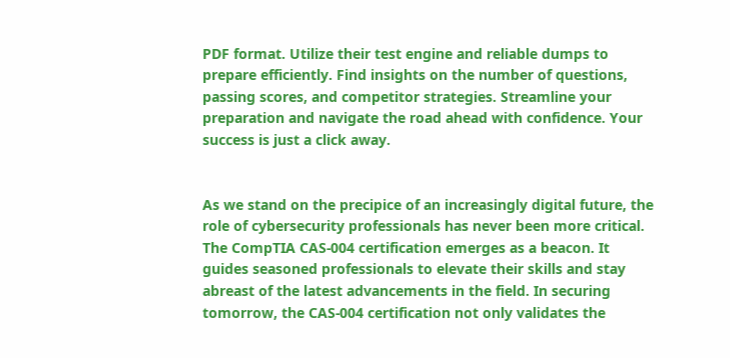PDF format. Utilize their test engine and reliable dumps to prepare efficiently. Find insights on the number of questions, passing scores, and competitor strategies. Streamline your preparation and navigate the road ahead with confidence. Your success is just a click away.


As we stand on the precipice of an increasingly digital future, the role of cybersecurity professionals has never been more critical. The CompTIA CAS-004 certification emerges as a beacon. It guides seasoned professionals to elevate their skills and stay abreast of the latest advancements in the field. In securing tomorrow, the CAS-004 certification not only validates the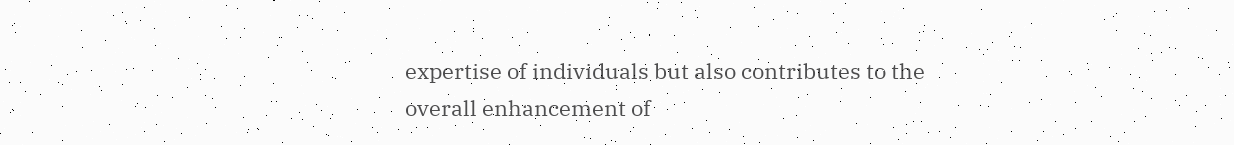expertise of individuals but also contributes to the overall enhancement of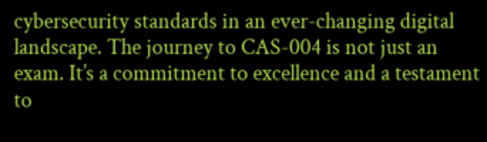cybersecurity standards in an ever-changing digital landscape. The journey to CAS-004 is not just an exam. It’s a commitment to excellence and a testament to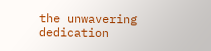the unwavering dedication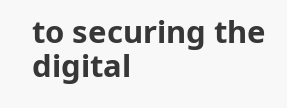to securing the digital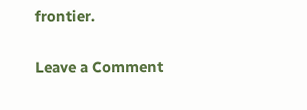frontier.

Leave a Comment